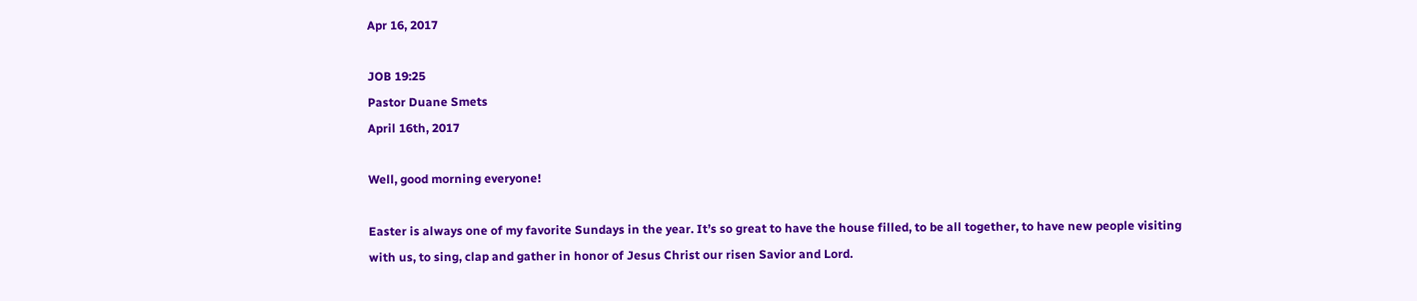Apr 16, 2017

JOB 19:25
Pastor Duane Smets
April 16th, 2017

Well, good morning everyone!

Easter is always one of my favorite Sundays in the year. It’s so great to have the house filled, to be all together, to have new people visiting with us, to sing, clap and gather in honor of Jesus Christ our risen Savior and Lord.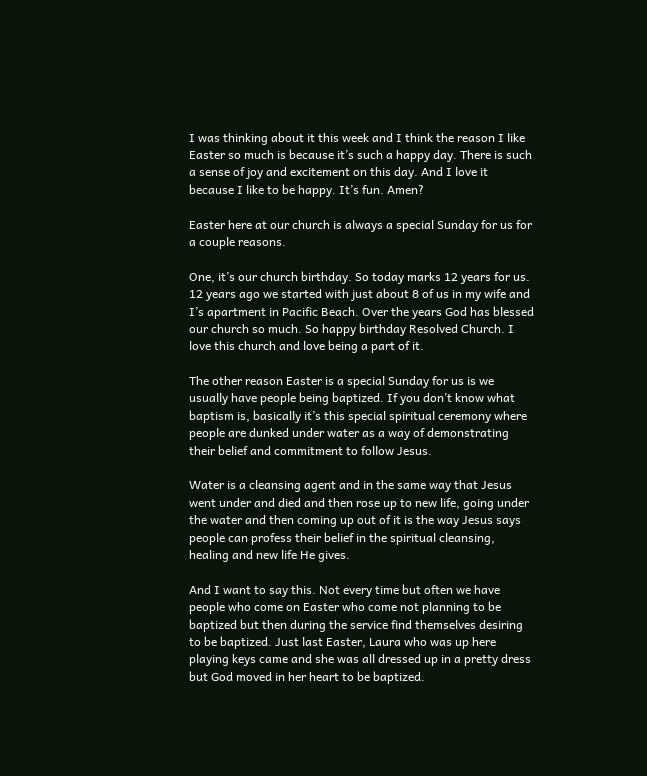I was thinking about it this week and I think the reason I like Easter so much is because it’s such a happy day. There is such a sense of joy and excitement on this day. And I love it because I like to be happy. It’s fun. Amen?

Easter here at our church is always a special Sunday for us for a couple reasons.

One, it’s our church birthday. So today marks 12 years for us. 12 years ago we started with just about 8 of us in my wife and I’s apartment in Pacific Beach. Over the years God has blessed our church so much. So happy birthday Resolved Church. I love this church and love being a part of it.

The other reason Easter is a special Sunday for us is we usually have people being baptized. If you don’t know what baptism is, basically it’s this special spiritual ceremony where people are dunked under water as a way of demonstrating their belief and commitment to follow Jesus.

Water is a cleansing agent and in the same way that Jesus went under and died and then rose up to new life, going under the water and then coming up out of it is the way Jesus says people can profess their belief in the spiritual cleansing, healing and new life He gives.

And I want to say this. Not every time but often we have people who come on Easter who come not planning to be baptized but then during the service find themselves desiring to be baptized. Just last Easter, Laura who was up here playing keys came and she was all dressed up in a pretty dress but God moved in her heart to be baptized.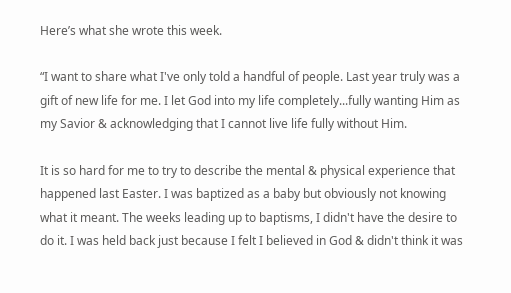Here’s what she wrote this week.

“I want to share what I've only told a handful of people. Last year truly was a gift of new life for me. I let God into my life completely...fully wanting Him as my Savior & acknowledging that I cannot live life fully without Him.

It is so hard for me to try to describe the mental & physical experience that happened last Easter. I was baptized as a baby but obviously not knowing what it meant. The weeks leading up to baptisms, I didn't have the desire to do it. I was held back just because I felt I believed in God & didn't think it was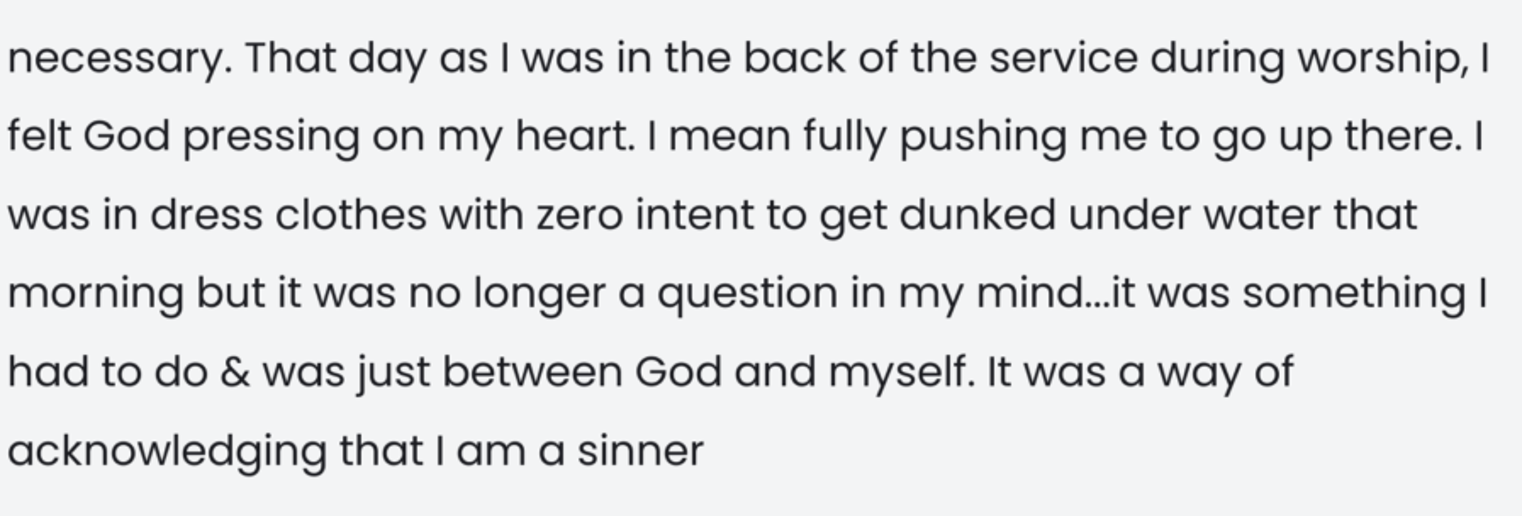necessary. That day as I was in the back of the service during worship, I felt God pressing on my heart. I mean fully pushing me to go up there. I was in dress clothes with zero intent to get dunked under water that morning but it was no longer a question in my mind...it was something I had to do & was just between God and myself. It was a way of acknowledging that I am a sinner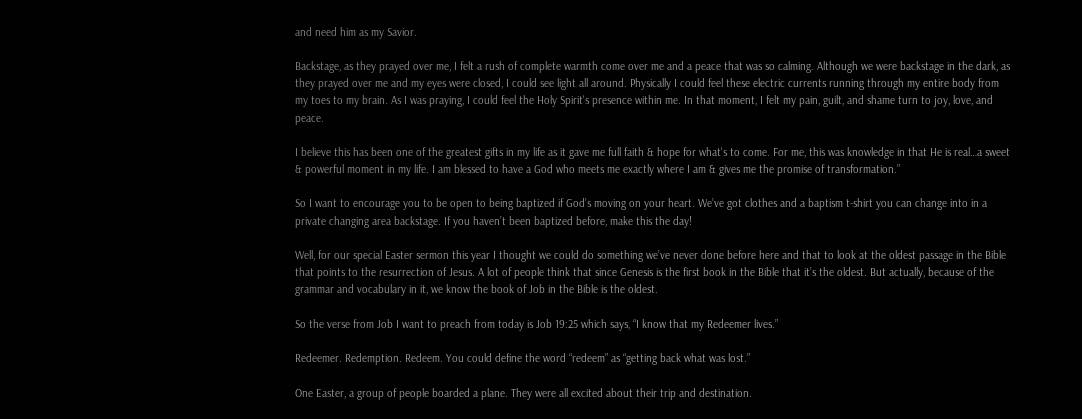and need him as my Savior.

Backstage, as they prayed over me, I felt a rush of complete warmth come over me and a peace that was so calming. Although we were backstage in the dark, as they prayed over me and my eyes were closed, I could see light all around. Physically I could feel these electric currents running through my entire body from my toes to my brain. As I was praying, I could feel the Holy Spirit's presence within me. In that moment, I felt my pain, guilt, and shame turn to joy, love, and peace.

I believe this has been one of the greatest gifts in my life as it gave me full faith & hope for what's to come. For me, this was knowledge in that He is real…a sweet & powerful moment in my life. I am blessed to have a God who meets me exactly where I am & gives me the promise of transformation.”

So I want to encourage you to be open to being baptized if God’s moving on your heart. We’ve got clothes and a baptism t-shirt you can change into in a private changing area backstage. If you haven’t been baptized before, make this the day!

Well, for our special Easter sermon this year I thought we could do something we’ve never done before here and that to look at the oldest passage in the Bible that points to the resurrection of Jesus. A lot of people think that since Genesis is the first book in the Bible that it’s the oldest. But actually, because of the grammar and vocabulary in it, we know the book of Job in the Bible is the oldest.

So the verse from Job I want to preach from today is Job 19:25 which says, “I know that my Redeemer lives.”

Redeemer. Redemption. Redeem. You could define the word “redeem” as “getting back what was lost.”

One Easter, a group of people boarded a plane. They were all excited about their trip and destination.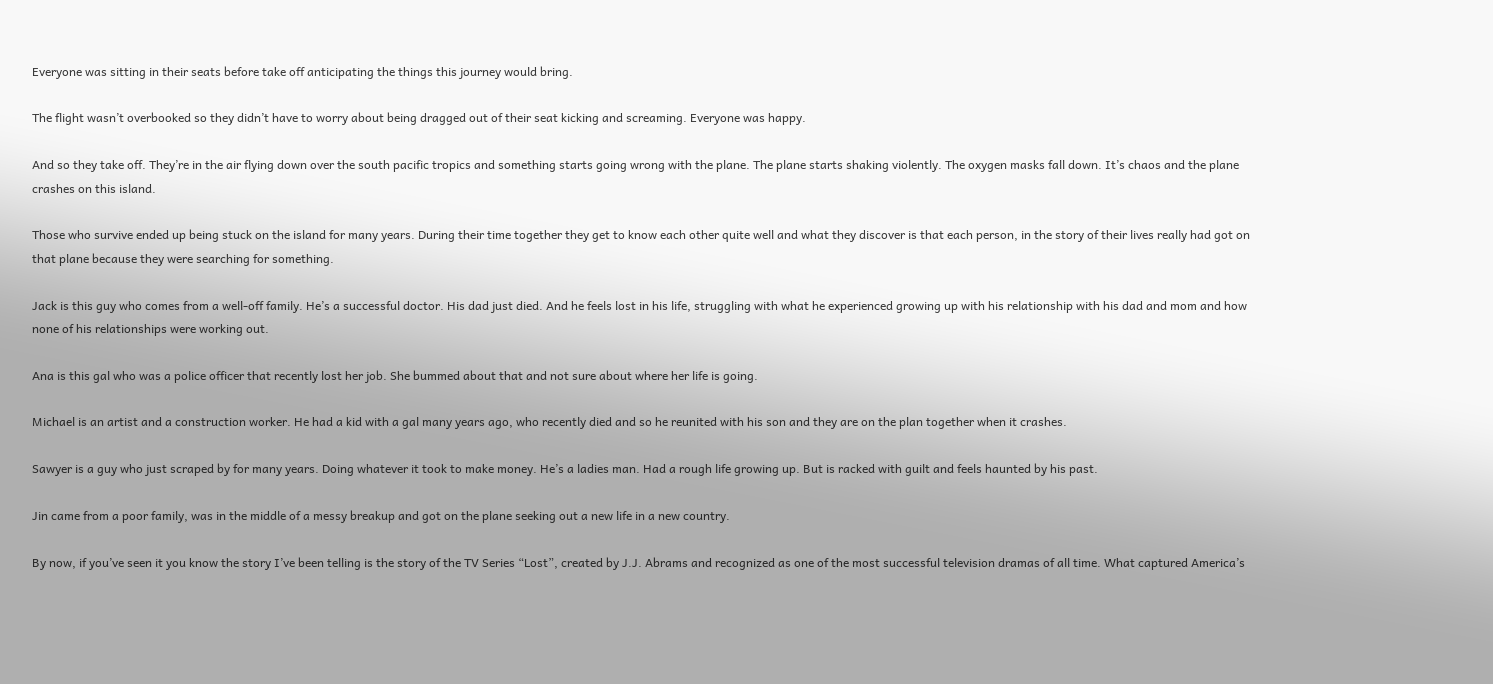Everyone was sitting in their seats before take off anticipating the things this journey would bring.

The flight wasn’t overbooked so they didn’t have to worry about being dragged out of their seat kicking and screaming. Everyone was happy.

And so they take off. They’re in the air flying down over the south pacific tropics and something starts going wrong with the plane. The plane starts shaking violently. The oxygen masks fall down. It’s chaos and the plane crashes on this island.

Those who survive ended up being stuck on the island for many years. During their time together they get to know each other quite well and what they discover is that each person, in the story of their lives really had got on that plane because they were searching for something.

Jack is this guy who comes from a well-off family. He’s a successful doctor. His dad just died. And he feels lost in his life, struggling with what he experienced growing up with his relationship with his dad and mom and how none of his relationships were working out.

Ana is this gal who was a police officer that recently lost her job. She bummed about that and not sure about where her life is going.

Michael is an artist and a construction worker. He had a kid with a gal many years ago, who recently died and so he reunited with his son and they are on the plan together when it crashes.

Sawyer is a guy who just scraped by for many years. Doing whatever it took to make money. He’s a ladies man. Had a rough life growing up. But is racked with guilt and feels haunted by his past.

Jin came from a poor family, was in the middle of a messy breakup and got on the plane seeking out a new life in a new country.

By now, if you’ve seen it you know the story I’ve been telling is the story of the TV Series “Lost”, created by J.J. Abrams and recognized as one of the most successful television dramas of all time. What captured America’s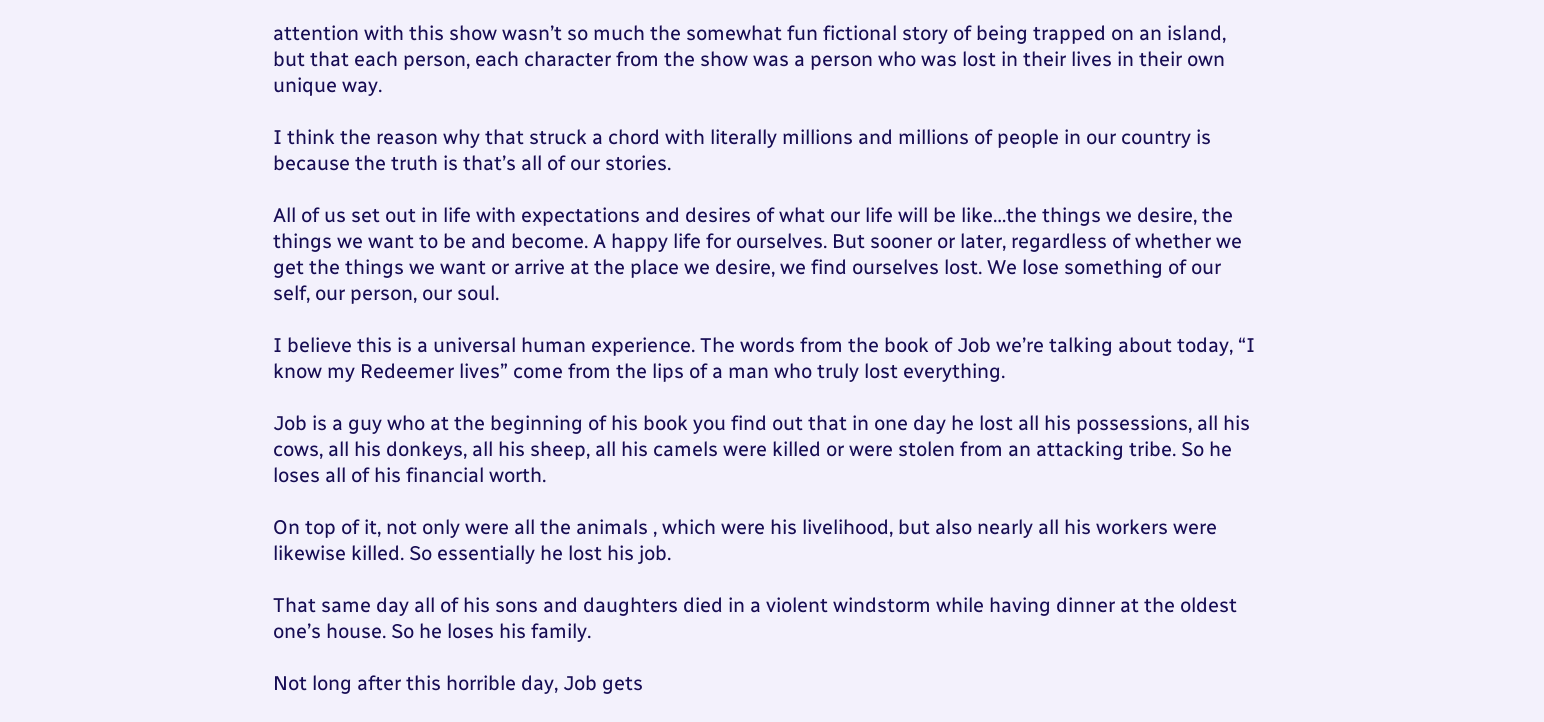attention with this show wasn’t so much the somewhat fun fictional story of being trapped on an island, but that each person, each character from the show was a person who was lost in their lives in their own unique way.

I think the reason why that struck a chord with literally millions and millions of people in our country is because the truth is that’s all of our stories.

All of us set out in life with expectations and desires of what our life will be like…the things we desire, the things we want to be and become. A happy life for ourselves. But sooner or later, regardless of whether we get the things we want or arrive at the place we desire, we find ourselves lost. We lose something of our self, our person, our soul.

I believe this is a universal human experience. The words from the book of Job we’re talking about today, “I know my Redeemer lives” come from the lips of a man who truly lost everything.

Job is a guy who at the beginning of his book you find out that in one day he lost all his possessions, all his cows, all his donkeys, all his sheep, all his camels were killed or were stolen from an attacking tribe. So he loses all of his financial worth.

On top of it, not only were all the animals , which were his livelihood, but also nearly all his workers were likewise killed. So essentially he lost his job.

That same day all of his sons and daughters died in a violent windstorm while having dinner at the oldest one’s house. So he loses his family.

Not long after this horrible day, Job gets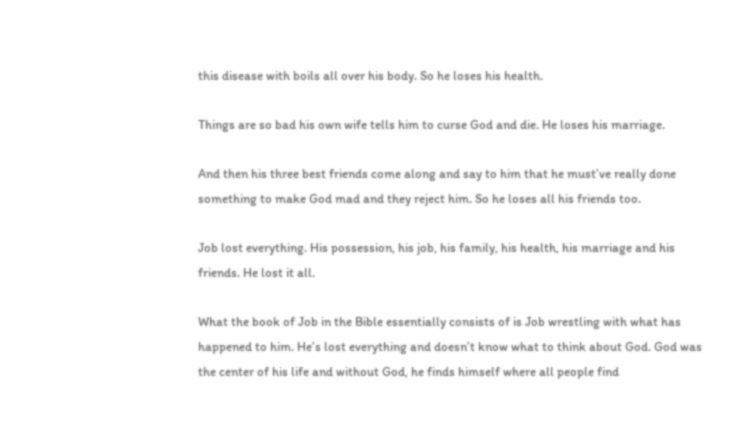this disease with boils all over his body. So he loses his health.

Things are so bad his own wife tells him to curse God and die. He loses his marriage.

And then his three best friends come along and say to him that he must’ve really done something to make God mad and they reject him. So he loses all his friends too.

Job lost everything. His possession, his job, his family, his health, his marriage and his friends. He lost it all.

What the book of Job in the Bible essentially consists of is Job wrestling with what has happened to him. He’s lost everything and doesn’t know what to think about God. God was the center of his life and without God, he finds himself where all people find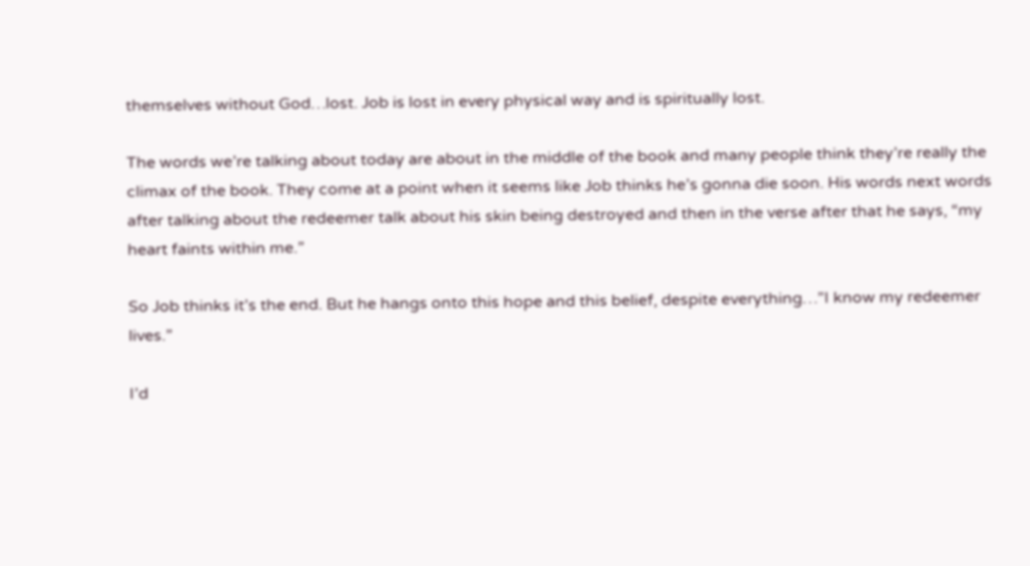themselves without God…lost. Job is lost in every physical way and is spiritually lost.

The words we’re talking about today are about in the middle of the book and many people think they’re really the climax of the book. They come at a point when it seems like Job thinks he’s gonna die soon. His words next words after talking about the redeemer talk about his skin being destroyed and then in the verse after that he says, “my heart faints within me.”

So Job thinks it’s the end. But he hangs onto this hope and this belief, despite everything…”I know my redeemer lives.”

I’d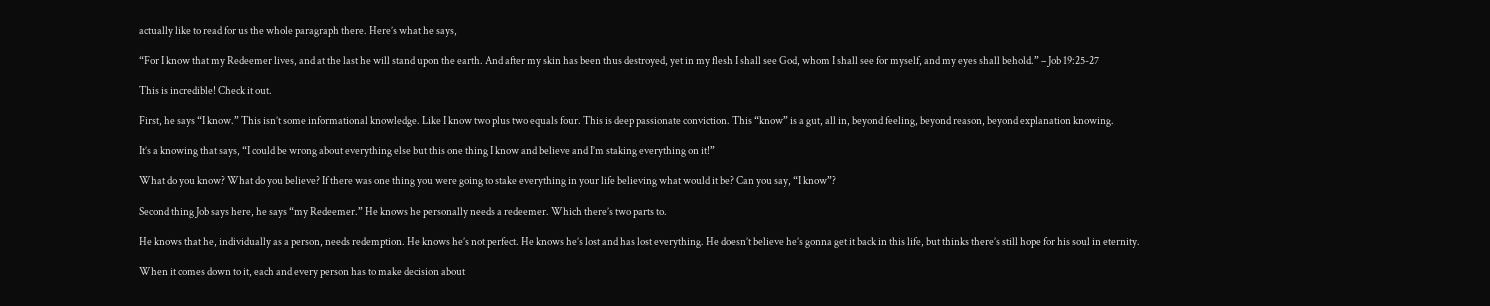actually like to read for us the whole paragraph there. Here’s what he says,

“For I know that my Redeemer lives, and at the last he will stand upon the earth. And after my skin has been thus destroyed, yet in my flesh I shall see God, whom I shall see for myself, and my eyes shall behold.” – Job 19:25-27

This is incredible! Check it out.

First, he says “I know.” This isn’t some informational knowledge. Like I know two plus two equals four. This is deep passionate conviction. This “know” is a gut, all in, beyond feeling, beyond reason, beyond explanation knowing.

It’s a knowing that says, “I could be wrong about everything else but this one thing I know and believe and I’m staking everything on it!”

What do you know? What do you believe? If there was one thing you were going to stake everything in your life believing what would it be? Can you say, “I know”?

Second thing Job says here, he says “my Redeemer.” He knows he personally needs a redeemer. Which there’s two parts to.

He knows that he, individually as a person, needs redemption. He knows he’s not perfect. He knows he’s lost and has lost everything. He doesn’t believe he’s gonna get it back in this life, but thinks there’s still hope for his soul in eternity.

When it comes down to it, each and every person has to make decision about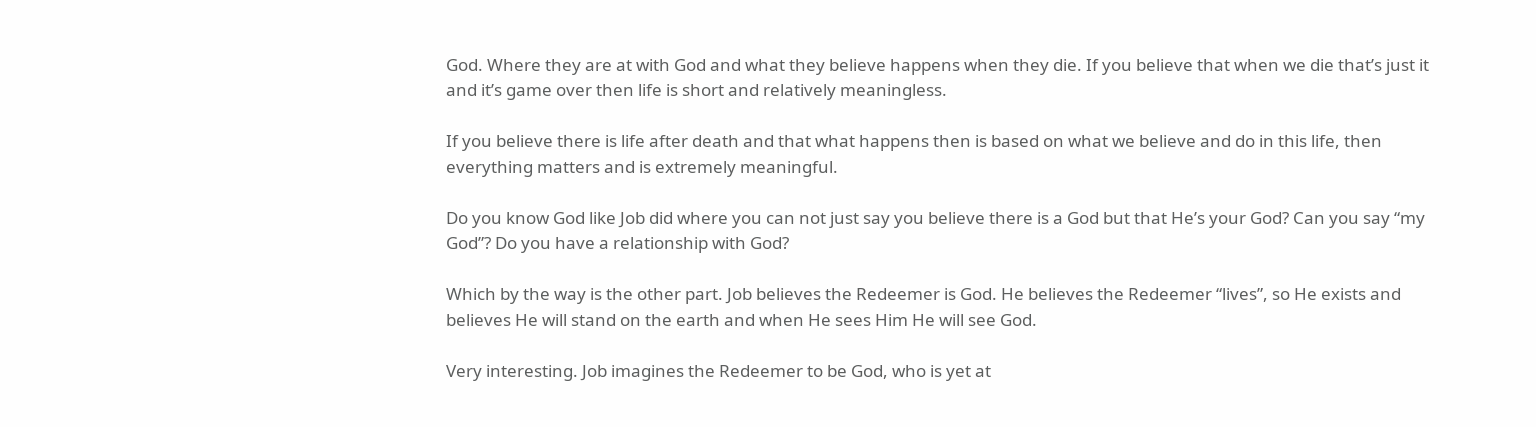God. Where they are at with God and what they believe happens when they die. If you believe that when we die that’s just it and it’s game over then life is short and relatively meaningless.

If you believe there is life after death and that what happens then is based on what we believe and do in this life, then everything matters and is extremely meaningful.

Do you know God like Job did where you can not just say you believe there is a God but that He’s your God? Can you say “my God”? Do you have a relationship with God?

Which by the way is the other part. Job believes the Redeemer is God. He believes the Redeemer “lives”, so He exists and believes He will stand on the earth and when He sees Him He will see God.

Very interesting. Job imagines the Redeemer to be God, who is yet at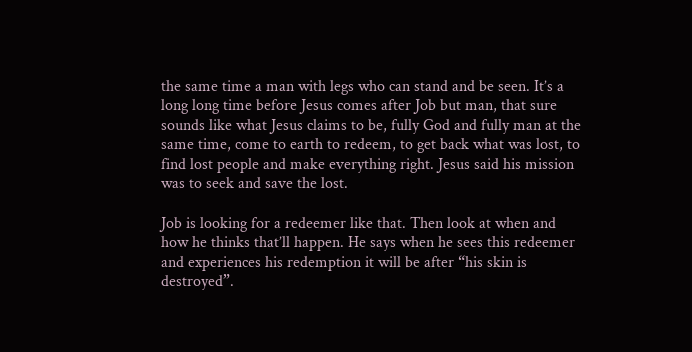the same time a man with legs who can stand and be seen. It’s a long long time before Jesus comes after Job but man, that sure sounds like what Jesus claims to be, fully God and fully man at the same time, come to earth to redeem, to get back what was lost, to find lost people and make everything right. Jesus said his mission was to seek and save the lost.

Job is looking for a redeemer like that. Then look at when and how he thinks that’ll happen. He says when he sees this redeemer and experiences his redemption it will be after “his skin is destroyed”.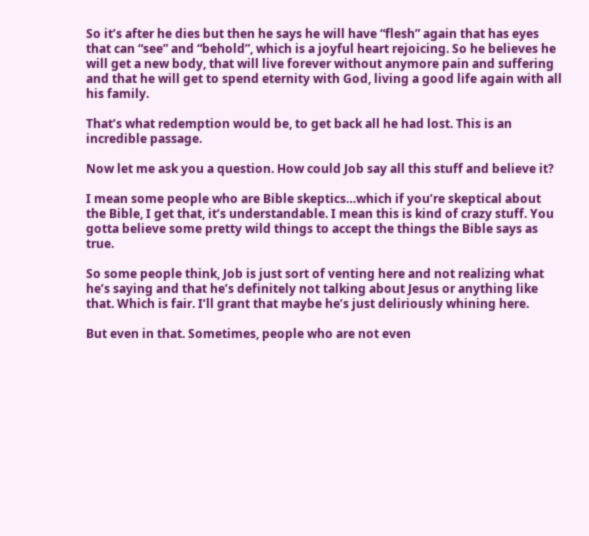So it’s after he dies but then he says he will have “flesh” again that has eyes that can “see” and “behold”, which is a joyful heart rejoicing. So he believes he will get a new body, that will live forever without anymore pain and suffering and that he will get to spend eternity with God, living a good life again with all his family.

That’s what redemption would be, to get back all he had lost. This is an incredible passage.

Now let me ask you a question. How could Job say all this stuff and believe it?

I mean some people who are Bible skeptics…which if you’re skeptical about the Bible, I get that, it’s understandable. I mean this is kind of crazy stuff. You gotta believe some pretty wild things to accept the things the Bible says as true.

So some people think, Job is just sort of venting here and not realizing what he’s saying and that he’s definitely not talking about Jesus or anything like that. Which is fair. I’ll grant that maybe he’s just deliriously whining here.

But even in that. Sometimes, people who are not even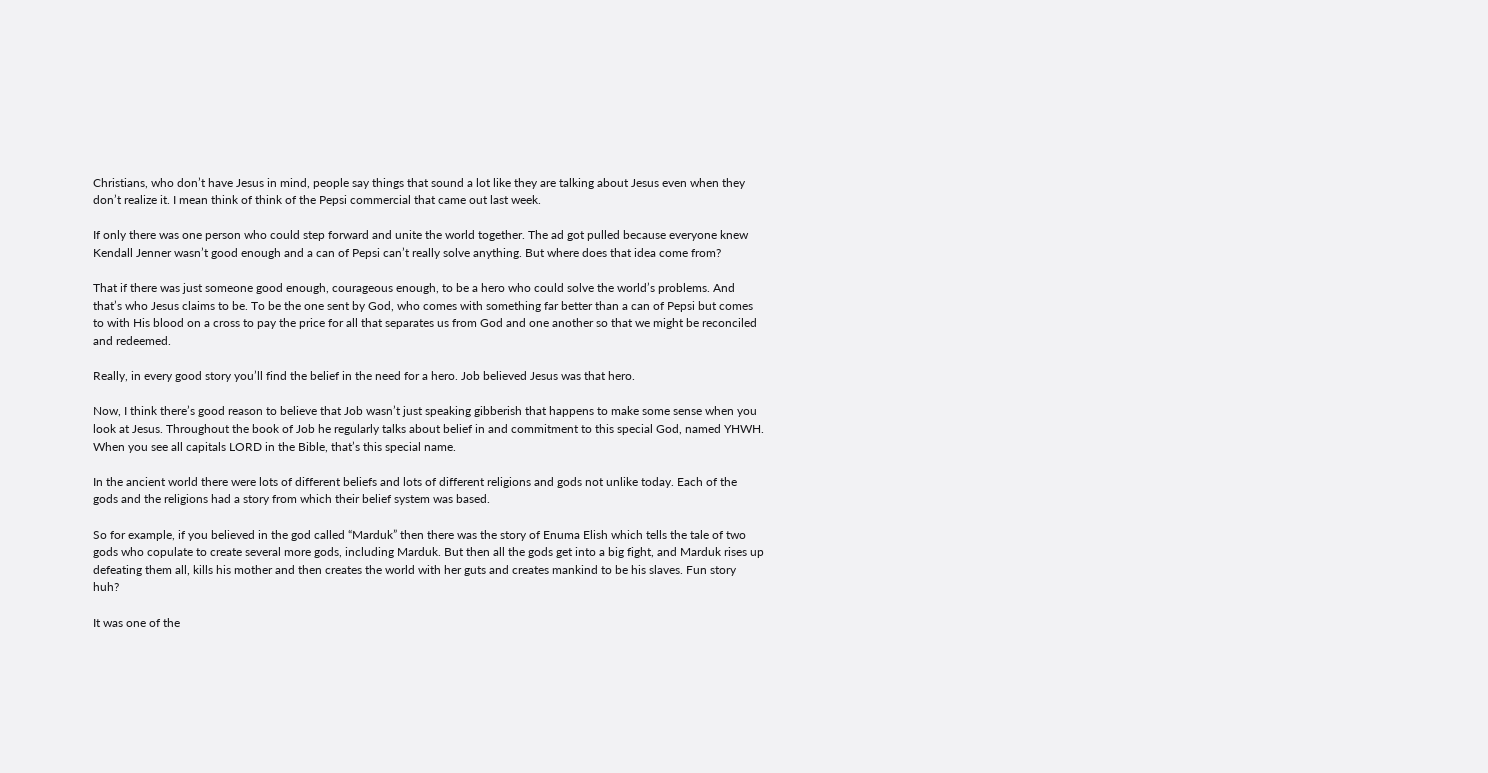Christians, who don’t have Jesus in mind, people say things that sound a lot like they are talking about Jesus even when they don’t realize it. I mean think of think of the Pepsi commercial that came out last week.

If only there was one person who could step forward and unite the world together. The ad got pulled because everyone knew Kendall Jenner wasn’t good enough and a can of Pepsi can’t really solve anything. But where does that idea come from?

That if there was just someone good enough, courageous enough, to be a hero who could solve the world’s problems. And that’s who Jesus claims to be. To be the one sent by God, who comes with something far better than a can of Pepsi but comes to with His blood on a cross to pay the price for all that separates us from God and one another so that we might be reconciled and redeemed.

Really, in every good story you’ll find the belief in the need for a hero. Job believed Jesus was that hero.

Now, I think there’s good reason to believe that Job wasn’t just speaking gibberish that happens to make some sense when you look at Jesus. Throughout the book of Job he regularly talks about belief in and commitment to this special God, named YHWH. When you see all capitals LORD in the Bible, that’s this special name.

In the ancient world there were lots of different beliefs and lots of different religions and gods not unlike today. Each of the gods and the religions had a story from which their belief system was based.

So for example, if you believed in the god called “Marduk” then there was the story of Enuma Elish which tells the tale of two gods who copulate to create several more gods, including Marduk. But then all the gods get into a big fight, and Marduk rises up defeating them all, kills his mother and then creates the world with her guts and creates mankind to be his slaves. Fun story huh?

It was one of the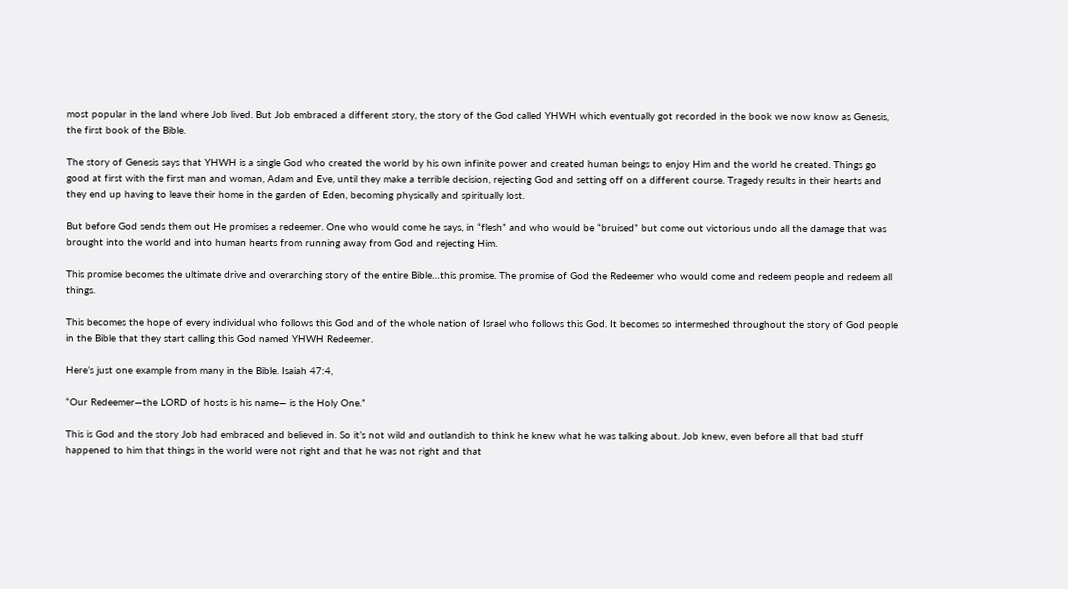most popular in the land where Job lived. But Job embraced a different story, the story of the God called YHWH which eventually got recorded in the book we now know as Genesis, the first book of the Bible.

The story of Genesis says that YHWH is a single God who created the world by his own infinite power and created human beings to enjoy Him and the world he created. Things go good at first with the first man and woman, Adam and Eve, until they make a terrible decision, rejecting God and setting off on a different course. Tragedy results in their hearts and they end up having to leave their home in the garden of Eden, becoming physically and spiritually lost.

But before God sends them out He promises a redeemer. One who would come he says, in “flesh” and who would be “bruised” but come out victorious undo all the damage that was brought into the world and into human hearts from running away from God and rejecting Him.

This promise becomes the ultimate drive and overarching story of the entire Bible…this promise. The promise of God the Redeemer who would come and redeem people and redeem all things.

This becomes the hope of every individual who follows this God and of the whole nation of Israel who follows this God. It becomes so intermeshed throughout the story of God people in the Bible that they start calling this God named YHWH Redeemer.

Here’s just one example from many in the Bible. Isaiah 47:4,

“Our Redeemer—the LORD of hosts is his name— is the Holy One.”

This is God and the story Job had embraced and believed in. So it’s not wild and outlandish to think he knew what he was talking about. Job knew, even before all that bad stuff happened to him that things in the world were not right and that he was not right and that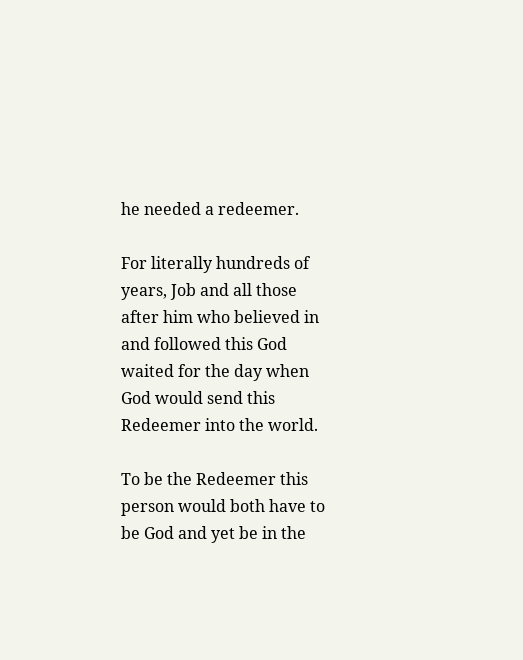he needed a redeemer.

For literally hundreds of years, Job and all those after him who believed in and followed this God waited for the day when God would send this Redeemer into the world.

To be the Redeemer this person would both have to be God and yet be in the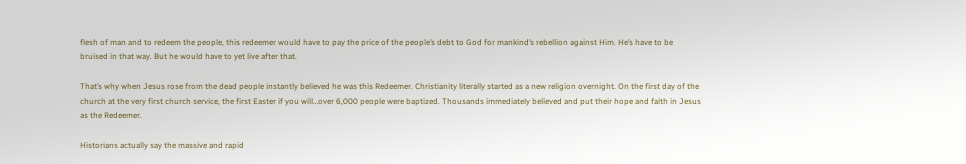flesh of man and to redeem the people, this redeemer would have to pay the price of the people’s debt to God for mankind’s rebellion against Him. He’s have to be bruised in that way. But he would have to yet live after that.

That’s why when Jesus rose from the dead people instantly believed he was this Redeemer. Christianity literally started as a new religion overnight. On the first day of the church at the very first church service, the first Easter if you will…over 6,000 people were baptized. Thousands immediately believed and put their hope and faith in Jesus as the Redeemer.

Historians actually say the massive and rapid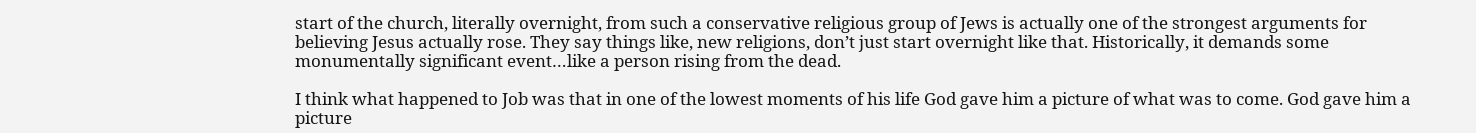start of the church, literally overnight, from such a conservative religious group of Jews is actually one of the strongest arguments for believing Jesus actually rose. They say things like, new religions, don’t just start overnight like that. Historically, it demands some monumentally significant event…like a person rising from the dead.

I think what happened to Job was that in one of the lowest moments of his life God gave him a picture of what was to come. God gave him a picture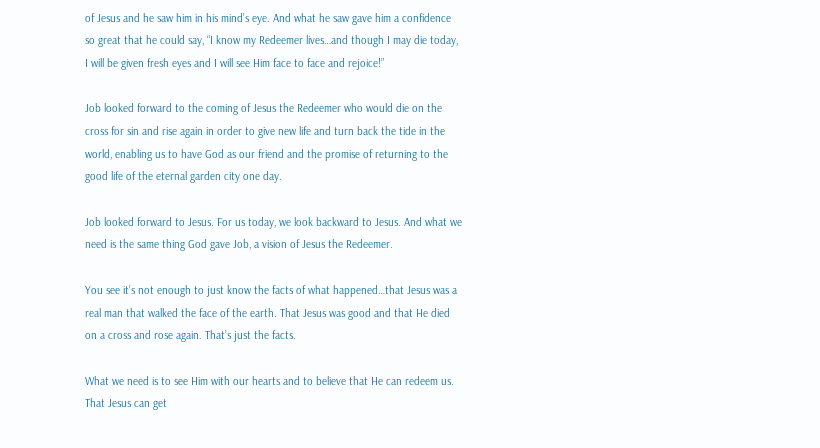of Jesus and he saw him in his mind’s eye. And what he saw gave him a confidence so great that he could say, “I know my Redeemer lives…and though I may die today, I will be given fresh eyes and I will see Him face to face and rejoice!”

Job looked forward to the coming of Jesus the Redeemer who would die on the cross for sin and rise again in order to give new life and turn back the tide in the world, enabling us to have God as our friend and the promise of returning to the good life of the eternal garden city one day.

Job looked forward to Jesus. For us today, we look backward to Jesus. And what we need is the same thing God gave Job, a vision of Jesus the Redeemer.

You see it’s not enough to just know the facts of what happened…that Jesus was a real man that walked the face of the earth. That Jesus was good and that He died on a cross and rose again. That’s just the facts.

What we need is to see Him with our hearts and to believe that He can redeem us. That Jesus can get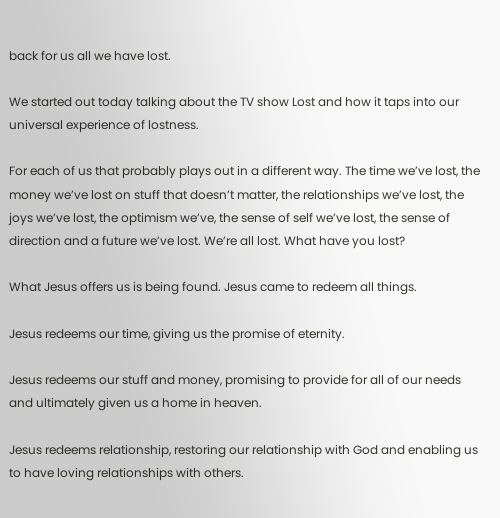back for us all we have lost.

We started out today talking about the TV show Lost and how it taps into our universal experience of lostness.

For each of us that probably plays out in a different way. The time we’ve lost, the money we’ve lost on stuff that doesn’t matter, the relationships we’ve lost, the joys we’ve lost, the optimism we’ve, the sense of self we’ve lost, the sense of direction and a future we’ve lost. We’re all lost. What have you lost?

What Jesus offers us is being found. Jesus came to redeem all things.

Jesus redeems our time, giving us the promise of eternity.

Jesus redeems our stuff and money, promising to provide for all of our needs and ultimately given us a home in heaven.

Jesus redeems relationship, restoring our relationship with God and enabling us to have loving relationships with others.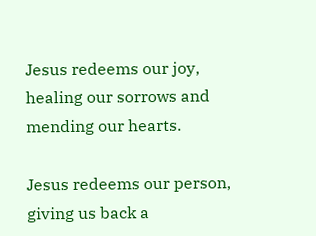Jesus redeems our joy, healing our sorrows and mending our hearts.

Jesus redeems our person, giving us back a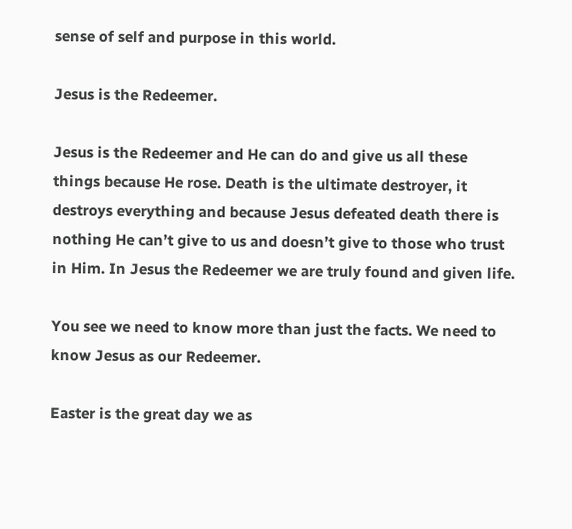sense of self and purpose in this world.

Jesus is the Redeemer.

Jesus is the Redeemer and He can do and give us all these things because He rose. Death is the ultimate destroyer, it destroys everything and because Jesus defeated death there is nothing He can’t give to us and doesn’t give to those who trust in Him. In Jesus the Redeemer we are truly found and given life.

You see we need to know more than just the facts. We need to know Jesus as our Redeemer.

Easter is the great day we as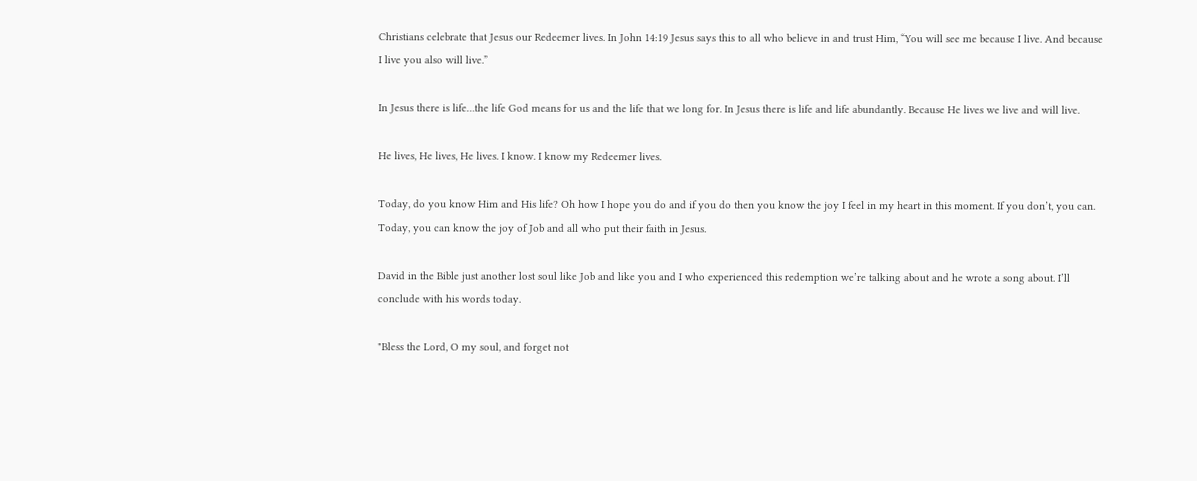Christians celebrate that Jesus our Redeemer lives. In John 14:19 Jesus says this to all who believe in and trust Him, “You will see me because I live. And because I live you also will live.”

In Jesus there is life…the life God means for us and the life that we long for. In Jesus there is life and life abundantly. Because He lives we live and will live.

He lives, He lives, He lives. I know. I know my Redeemer lives.

Today, do you know Him and His life? Oh how I hope you do and if you do then you know the joy I feel in my heart in this moment. If you don’t, you can. Today, you can know the joy of Job and all who put their faith in Jesus.

David in the Bible just another lost soul like Job and like you and I who experienced this redemption we’re talking about and he wrote a song about. I’ll conclude with his words today.

"Bless the Lord, O my soul, and forget not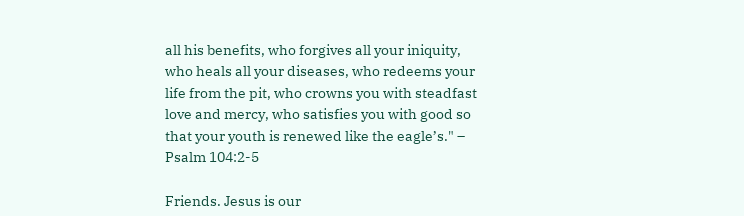all his benefits, who forgives all your iniquity, who heals all your diseases, who redeems your life from the pit, who crowns you with steadfast love and mercy, who satisfies you with good so that your youth is renewed like the eagle’s." – Psalm 104:2-5

Friends. Jesus is our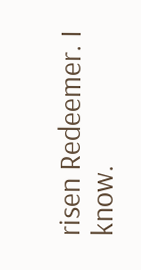risen Redeemer. I know.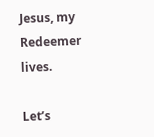Jesus, my Redeemer lives.

Let’s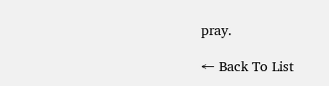pray.

← Back To List